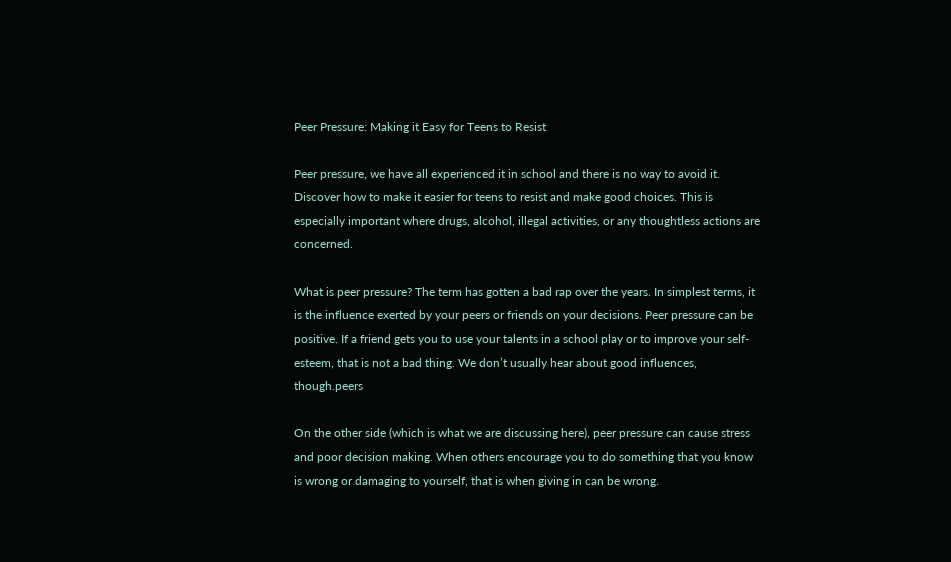Peer Pressure: Making it Easy for Teens to Resist

Peer pressure, we have all experienced it in school and there is no way to avoid it. Discover how to make it easier for teens to resist and make good choices. This is especially important where drugs, alcohol, illegal activities, or any thoughtless actions are concerned.

What is peer pressure? The term has gotten a bad rap over the years. In simplest terms, it is the influence exerted by your peers or friends on your decisions. Peer pressure can be positive. If a friend gets you to use your talents in a school play or to improve your self-esteem, that is not a bad thing. We don’t usually hear about good influences, though.peers

On the other side (which is what we are discussing here), peer pressure can cause stress and poor decision making. When others encourage you to do something that you know is wrong or damaging to yourself, that is when giving in can be wrong.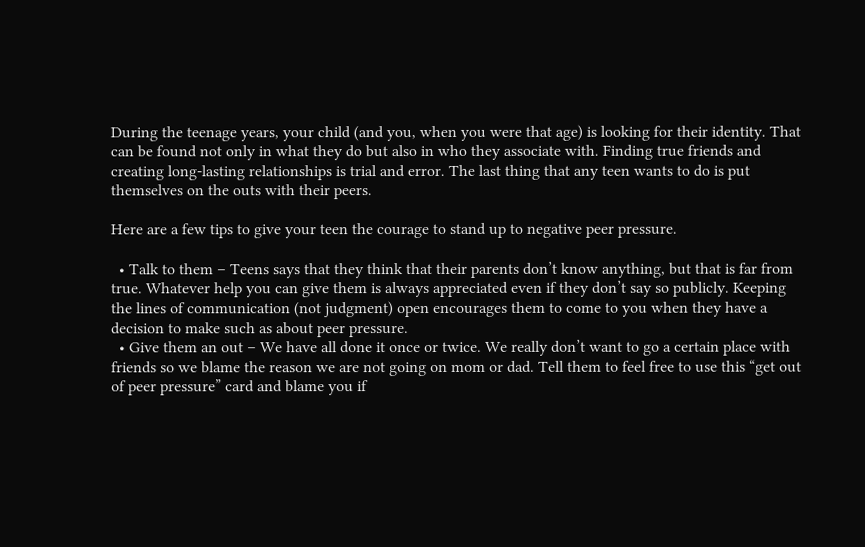During the teenage years, your child (and you, when you were that age) is looking for their identity. That can be found not only in what they do but also in who they associate with. Finding true friends and creating long-lasting relationships is trial and error. The last thing that any teen wants to do is put themselves on the outs with their peers.

Here are a few tips to give your teen the courage to stand up to negative peer pressure.

  • Talk to them – Teens says that they think that their parents don’t know anything, but that is far from true. Whatever help you can give them is always appreciated even if they don’t say so publicly. Keeping the lines of communication (not judgment) open encourages them to come to you when they have a decision to make such as about peer pressure.
  • Give them an out – We have all done it once or twice. We really don’t want to go a certain place with friends so we blame the reason we are not going on mom or dad. Tell them to feel free to use this “get out of peer pressure” card and blame you if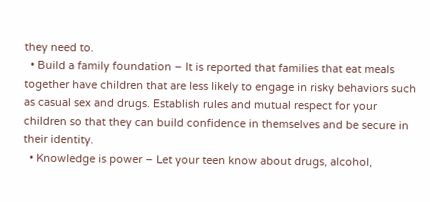they need to.
  • Build a family foundation – It is reported that families that eat meals together have children that are less likely to engage in risky behaviors such as casual sex and drugs. Establish rules and mutual respect for your children so that they can build confidence in themselves and be secure in their identity.
  • Knowledge is power – Let your teen know about drugs, alcohol,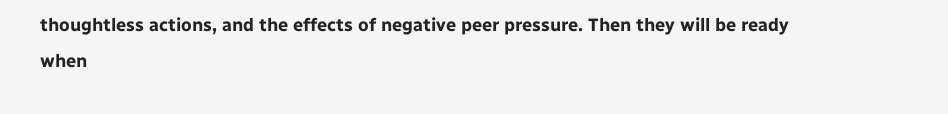thoughtless actions, and the effects of negative peer pressure. Then they will be ready when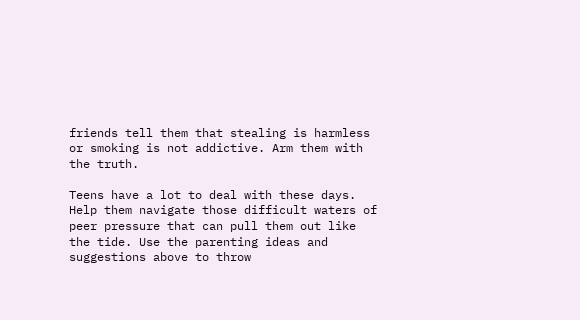friends tell them that stealing is harmless or smoking is not addictive. Arm them with the truth.

Teens have a lot to deal with these days. Help them navigate those difficult waters of peer pressure that can pull them out like the tide. Use the parenting ideas and suggestions above to throw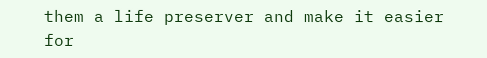them a life preserver and make it easier for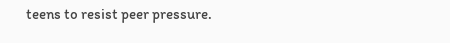teens to resist peer pressure.